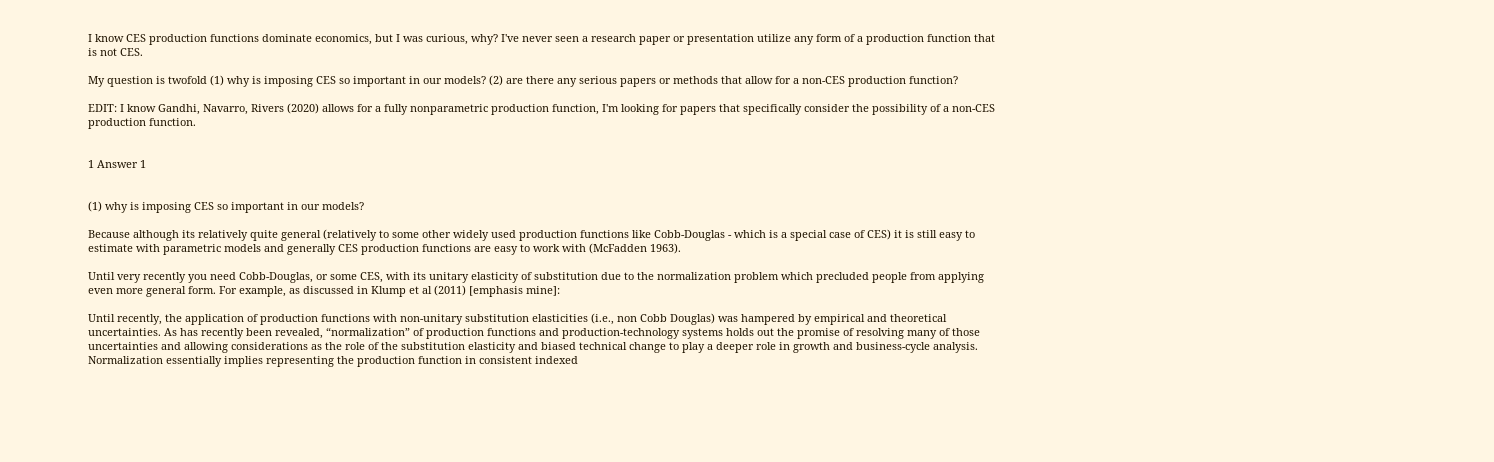I know CES production functions dominate economics, but I was curious, why? I've never seen a research paper or presentation utilize any form of a production function that is not CES.

My question is twofold (1) why is imposing CES so important in our models? (2) are there any serious papers or methods that allow for a non-CES production function?

EDIT: I know Gandhi, Navarro, Rivers (2020) allows for a fully nonparametric production function, I'm looking for papers that specifically consider the possibility of a non-CES production function.


1 Answer 1


(1) why is imposing CES so important in our models?

Because although its relatively quite general (relatively to some other widely used production functions like Cobb-Douglas - which is a special case of CES) it is still easy to estimate with parametric models and generally CES production functions are easy to work with (McFadden 1963).

Until very recently you need Cobb-Douglas, or some CES, with its unitary elasticity of substitution due to the normalization problem which precluded people from applying even more general form. For example, as discussed in Klump et al (2011) [emphasis mine]:

Until recently, the application of production functions with non-unitary substitution elasticities (i.e., non Cobb Douglas) was hampered by empirical and theoretical uncertainties. As has recently been revealed, “normalization” of production functions and production-technology systems holds out the promise of resolving many of those uncertainties and allowing considerations as the role of the substitution elasticity and biased technical change to play a deeper role in growth and business-cycle analysis. Normalization essentially implies representing the production function in consistent indexed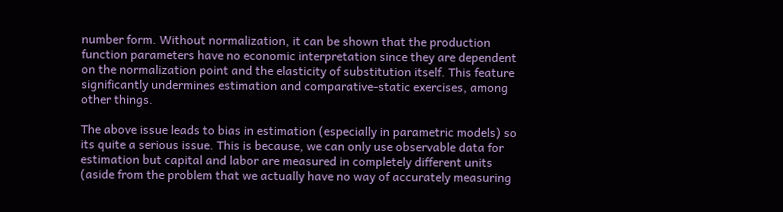number form. Without normalization, it can be shown that the production function parameters have no economic interpretation since they are dependent on the normalization point and the elasticity of substitution itself. This feature significantly undermines estimation and comparative-static exercises, among other things.

The above issue leads to bias in estimation (especially in parametric models) so its quite a serious issue. This is because, we can only use observable data for estimation but capital and labor are measured in completely different units (aside from the problem that we actually have no way of accurately measuring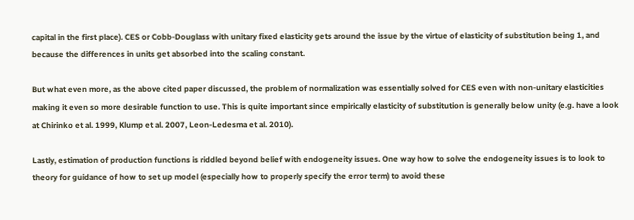capital in the first place). CES or Cobb-Douglass with unitary fixed elasticity gets around the issue by the virtue of elasticity of substitution being 1, and because the differences in units get absorbed into the scaling constant.

But what even more, as the above cited paper discussed, the problem of normalization was essentially solved for CES even with non-unitary elasticities making it even so more desirable function to use. This is quite important since empirically elasticity of substitution is generally below unity (e.g. have a look at Chirinko et al. 1999, Klump et al. 2007, Leon-Ledesma et al. 2010).

Lastly, estimation of production functions is riddled beyond belief with endogeneity issues. One way how to solve the endogeneity issues is to look to theory for guidance of how to set up model (especially how to properly specify the error term) to avoid these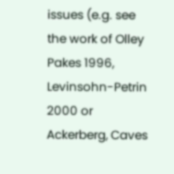issues (e.g. see the work of Olley Pakes 1996, Levinsohn-Petrin 2000 or Ackerberg, Caves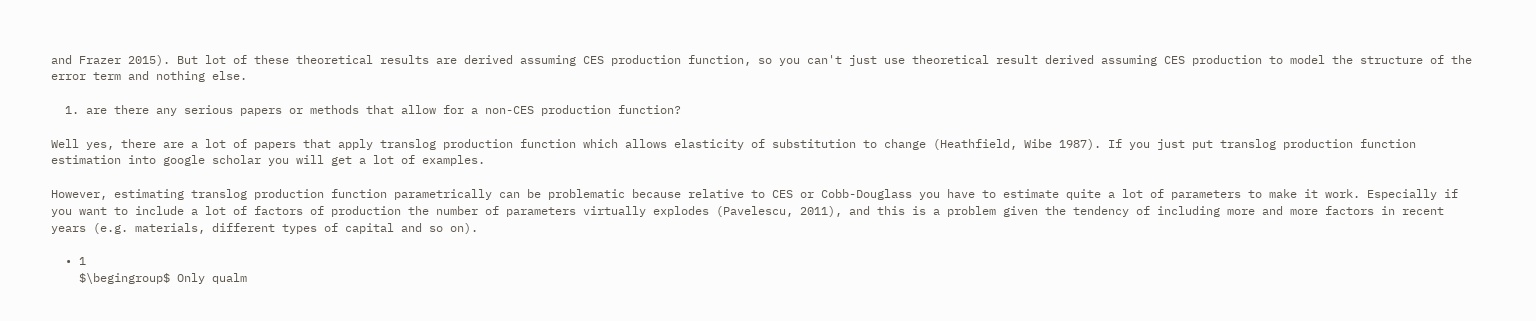and Frazer 2015). But lot of these theoretical results are derived assuming CES production function, so you can't just use theoretical result derived assuming CES production to model the structure of the error term and nothing else.

  1. are there any serious papers or methods that allow for a non-CES production function?

Well yes, there are a lot of papers that apply translog production function which allows elasticity of substitution to change (Heathfield, Wibe 1987). If you just put translog production function estimation into google scholar you will get a lot of examples.

However, estimating translog production function parametrically can be problematic because relative to CES or Cobb-Douglass you have to estimate quite a lot of parameters to make it work. Especially if you want to include a lot of factors of production the number of parameters virtually explodes (Pavelescu, 2011), and this is a problem given the tendency of including more and more factors in recent years (e.g. materials, different types of capital and so on).

  • 1
    $\begingroup$ Only qualm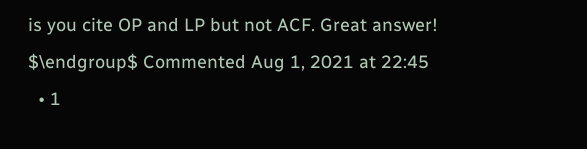is you cite OP and LP but not ACF. Great answer! $\endgroup$ Commented Aug 1, 2021 at 22:45
  • 1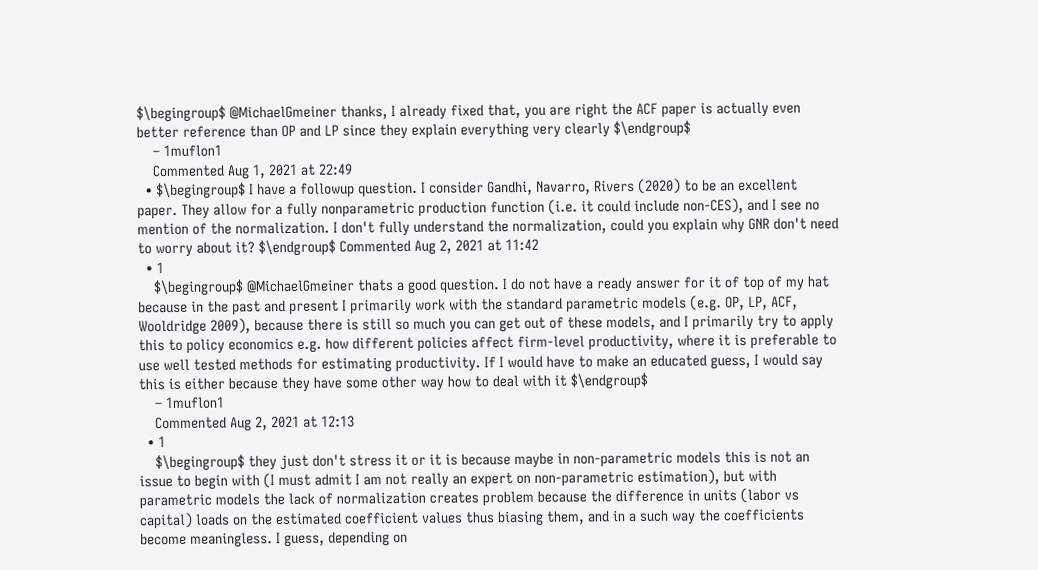$\begingroup$ @MichaelGmeiner thanks, I already fixed that, you are right the ACF paper is actually even better reference than OP and LP since they explain everything very clearly $\endgroup$
    – 1muflon1
    Commented Aug 1, 2021 at 22:49
  • $\begingroup$ I have a followup question. I consider Gandhi, Navarro, Rivers (2020) to be an excellent paper. They allow for a fully nonparametric production function (i.e. it could include non-CES), and I see no mention of the normalization. I don't fully understand the normalization, could you explain why GNR don't need to worry about it? $\endgroup$ Commented Aug 2, 2021 at 11:42
  • 1
    $\begingroup$ @MichaelGmeiner thats a good question. I do not have a ready answer for it of top of my hat because in the past and present I primarily work with the standard parametric models (e.g. OP, LP, ACF, Wooldridge 2009), because there is still so much you can get out of these models, and I primarily try to apply this to policy economics e.g. how different policies affect firm-level productivity, where it is preferable to use well tested methods for estimating productivity. If I would have to make an educated guess, I would say this is either because they have some other way how to deal with it $\endgroup$
    – 1muflon1
    Commented Aug 2, 2021 at 12:13
  • 1
    $\begingroup$ they just don't stress it or it is because maybe in non-parametric models this is not an issue to begin with (I must admit I am not really an expert on non-parametric estimation), but with parametric models the lack of normalization creates problem because the difference in units (labor vs capital) loads on the estimated coefficient values thus biasing them, and in a such way the coefficients become meaningless. I guess, depending on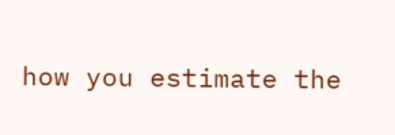how you estimate the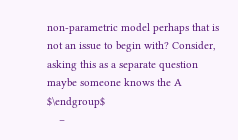non-parametric model perhaps that is not an issue to begin with? Consider, asking this as a separate question maybe someone knows the A $\endgroup$
    –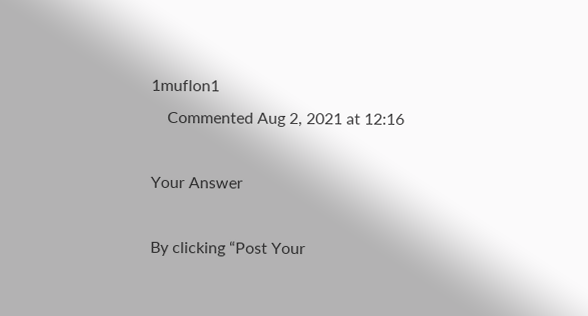1muflon1
    Commented Aug 2, 2021 at 12:16

Your Answer

By clicking “Post Your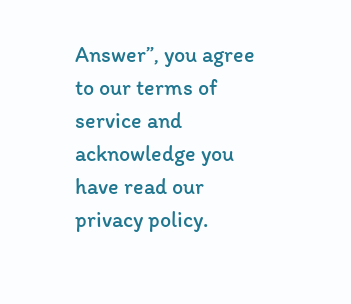Answer”, you agree to our terms of service and acknowledge you have read our privacy policy.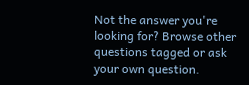Not the answer you're looking for? Browse other questions tagged or ask your own question.